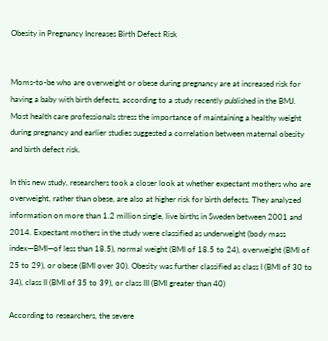Obesity in Pregnancy Increases Birth Defect Risk


Moms-to-be who are overweight or obese during pregnancy are at increased risk for having a baby with birth defects, according to a study recently published in the BMJ. Most health care professionals stress the importance of maintaining a healthy weight during pregnancy and earlier studies suggested a correlation between maternal obesity and birth defect risk.

In this new study, researchers took a closer look at whether expectant mothers who are overweight, rather than obese, are also at higher risk for birth defects. They analyzed information on more than 1.2 million single, live births in Sweden between 2001 and 2014. Expectant mothers in the study were classified as underweight (body mass index—BMI—of less than 18.5), normal weight (BMI of 18.5 to 24), overweight (BMI of 25 to 29), or obese (BMI over 30). Obesity was further classified as class I (BMI of 30 to 34), class II (BMI of 35 to 39), or class III (BMI greater than 40)

According to researchers, the severe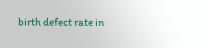birth defect rate in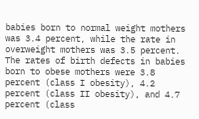babies born to normal weight mothers was 3.4 percent, while the rate in overweight mothers was 3.5 percent. The rates of birth defects in babies born to obese mothers were 3.8 percent (class I obesity), 4.2 percent (class II obesity), and 4.7 percent (class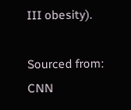III obesity).

Sourced from: CNN